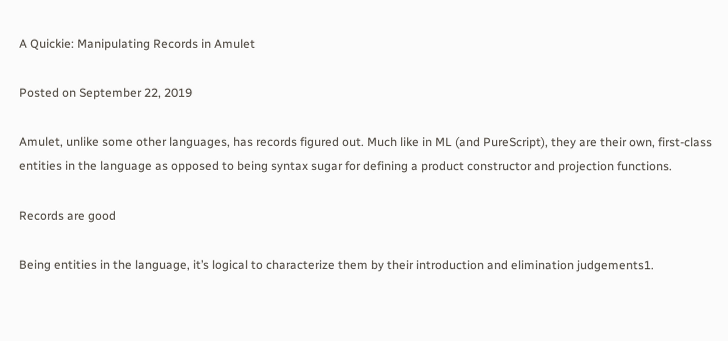A Quickie: Manipulating Records in Amulet

Posted on September 22, 2019

Amulet, unlike some other languages, has records figured out. Much like in ML (and PureScript), they are their own, first-class entities in the language as opposed to being syntax sugar for defining a product constructor and projection functions.

Records are good

Being entities in the language, it’s logical to characterize them by their introduction and elimination judgements1.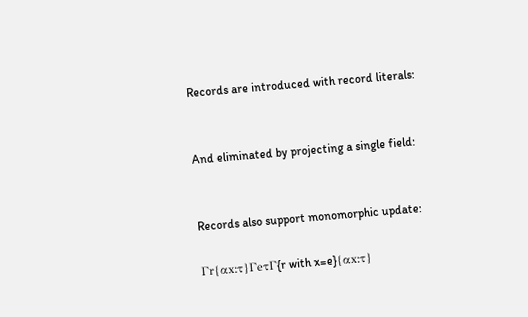Records are introduced with record literals:


And eliminated by projecting a single field:


Records also support monomorphic update:

Γr{αx:τ}ΓeτΓ{r with x=e}{αx:τ}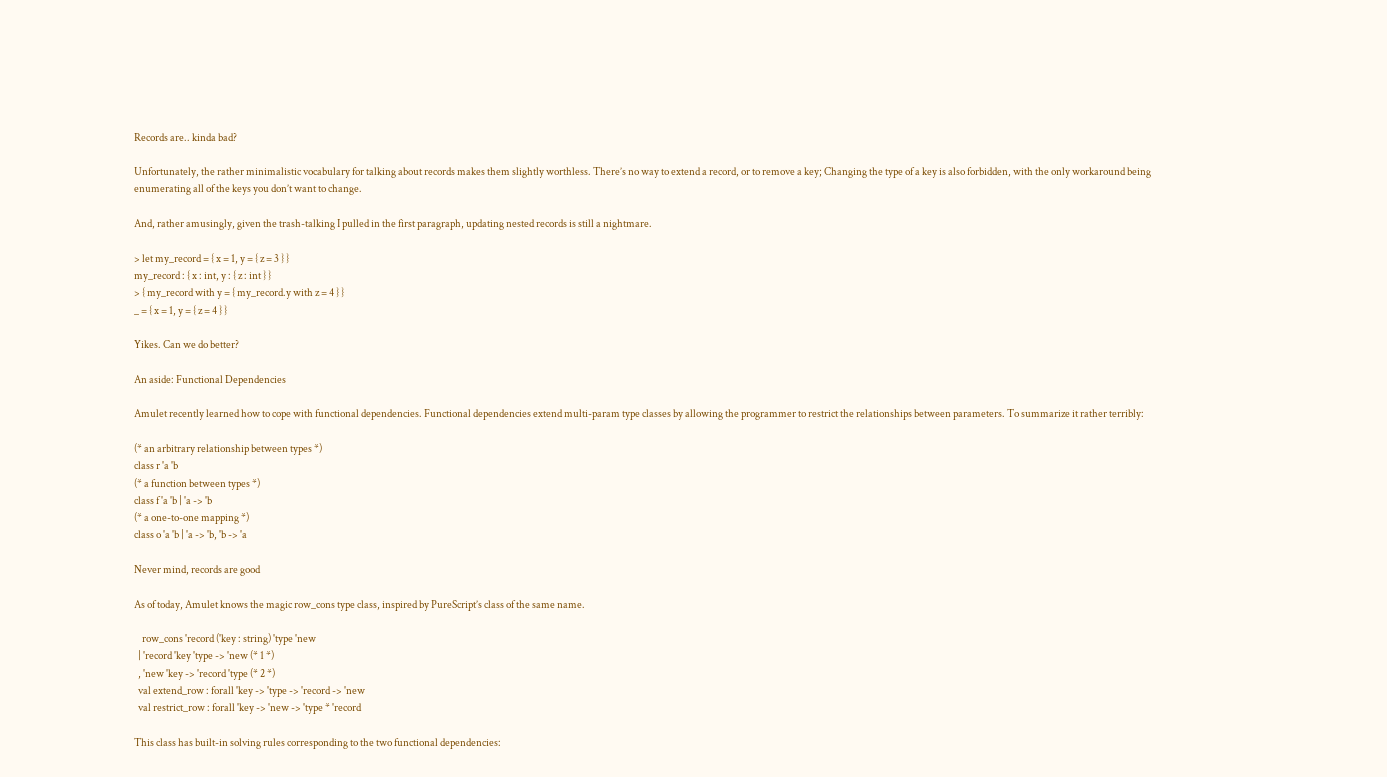Records are.. kinda bad?

Unfortunately, the rather minimalistic vocabulary for talking about records makes them slightly worthless. There’s no way to extend a record, or to remove a key; Changing the type of a key is also forbidden, with the only workaround being enumerating all of the keys you don’t want to change.

And, rather amusingly, given the trash-talking I pulled in the first paragraph, updating nested records is still a nightmare.

> let my_record = { x = 1, y = { z = 3 } }
my_record : { x : int, y : { z : int } }
> { my_record with y = { my_record.y with z = 4 } }
_ = { x = 1, y = { z = 4 } }

Yikes. Can we do better?

An aside: Functional Dependencies

Amulet recently learned how to cope with functional dependencies. Functional dependencies extend multi-param type classes by allowing the programmer to restrict the relationships between parameters. To summarize it rather terribly:

(* an arbitrary relationship between types *)
class r 'a 'b
(* a function between types *)
class f 'a 'b | 'a -> 'b
(* a one-to-one mapping *)
class o 'a 'b | 'a -> 'b, 'b -> 'a

Never mind, records are good

As of today, Amulet knows the magic row_cons type class, inspired by PureScript’s class of the same name.

    row_cons 'record ('key : string) 'type 'new
  | 'record 'key 'type -> 'new (* 1 *)
  , 'new 'key -> 'record 'type (* 2 *)
  val extend_row : forall 'key -> 'type -> 'record -> 'new
  val restrict_row : forall 'key -> 'new -> 'type * 'record

This class has built-in solving rules corresponding to the two functional dependencies: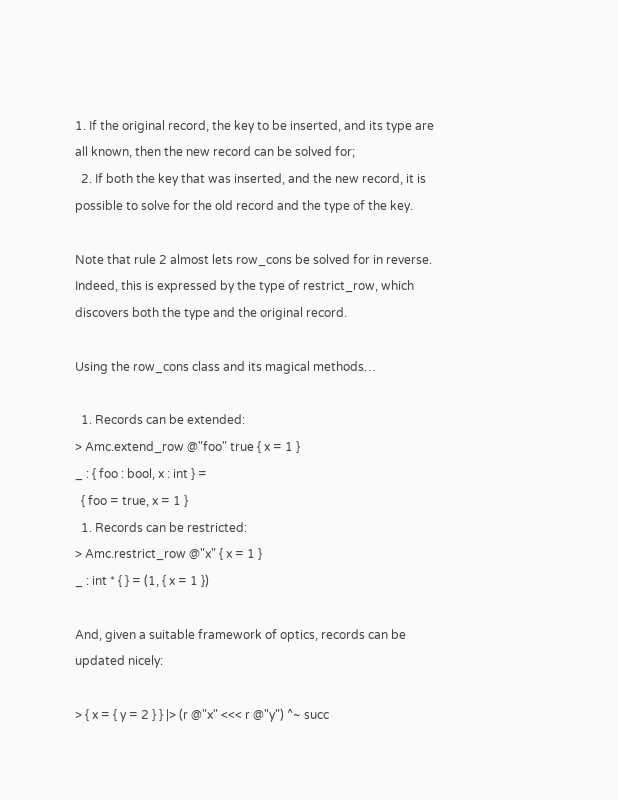1. If the original record, the key to be inserted, and its type are all known, then the new record can be solved for;
  2. If both the key that was inserted, and the new record, it is possible to solve for the old record and the type of the key.

Note that rule 2 almost lets row_cons be solved for in reverse. Indeed, this is expressed by the type of restrict_row, which discovers both the type and the original record.

Using the row_cons class and its magical methods…

  1. Records can be extended:
> Amc.extend_row @"foo" true { x = 1 }
_ : { foo : bool, x : int } =
  { foo = true, x = 1 }
  1. Records can be restricted:
> Amc.restrict_row @"x" { x = 1 }
_ : int * { } = (1, { x = 1 })

And, given a suitable framework of optics, records can be updated nicely:

> { x = { y = 2 } } |> (r @"x" <<< r @"y") ^~ succ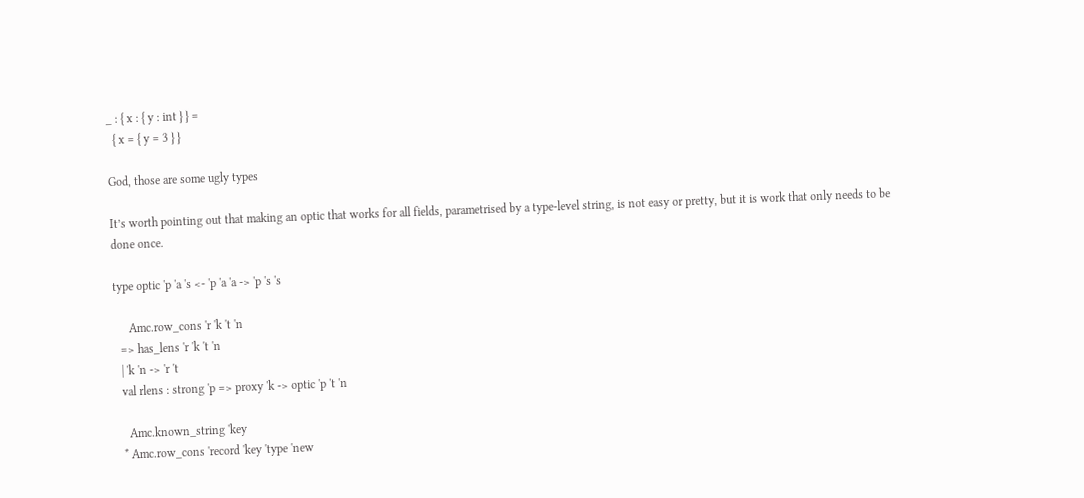_ : { x : { y : int } } =
  { x = { y = 3 } }

God, those are some ugly types

It’s worth pointing out that making an optic that works for all fields, parametrised by a type-level string, is not easy or pretty, but it is work that only needs to be done once.

type optic 'p 'a 's <- 'p 'a 'a -> 'p 's 's

     Amc.row_cons 'r 'k 't 'n
  => has_lens 'r 'k 't 'n
  | 'k 'n -> 'r 't
  val rlens : strong 'p => proxy 'k -> optic 'p 't 'n

    Amc.known_string 'key
  * Amc.row_cons 'record 'key 'type 'new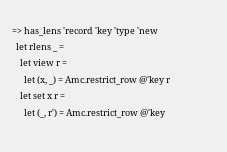=> has_lens 'record 'key 'type 'new
  let rlens _ =
    let view r =
      let (x, _) = Amc.restrict_row @'key r
    let set x r =
      let (_, r') = Amc.restrict_row @'key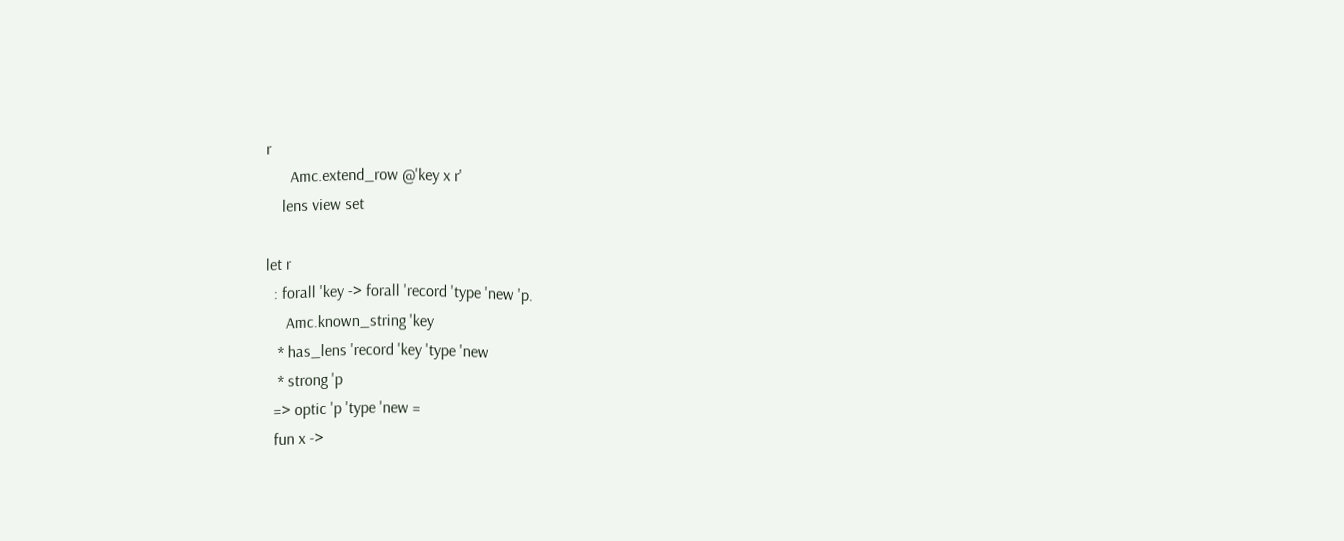r
      Amc.extend_row @'key x r'
    lens view set

let r
  : forall 'key -> forall 'record 'type 'new 'p.
     Amc.known_string 'key
   * has_lens 'record 'key 'type 'new
   * strong 'p
  => optic 'p 'type 'new =
  fun x ->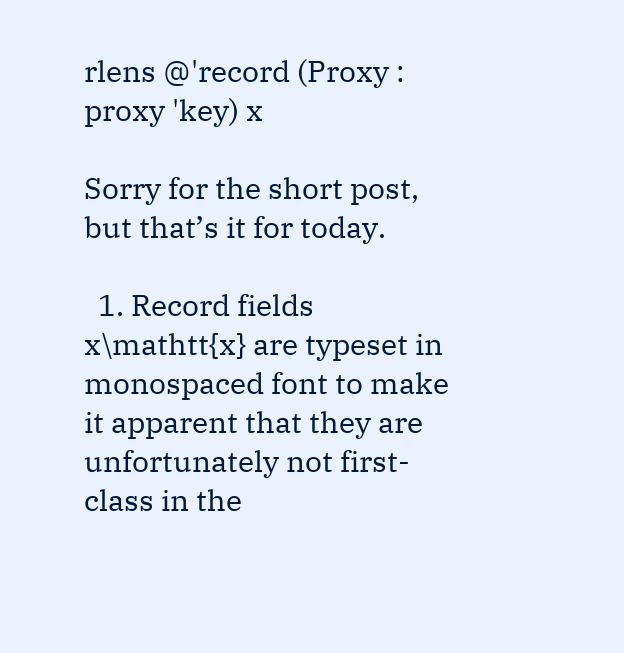rlens @'record (Proxy : proxy 'key) x

Sorry for the short post, but that’s it for today.

  1. Record fields x\mathtt{x} are typeset in monospaced font to make it apparent that they are unfortunately not first-class in the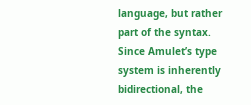language, but rather part of the syntax. Since Amulet’s type system is inherently bidirectional, the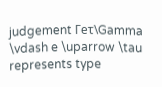judgement Γeτ\Gamma \vdash e \uparrow \tau represents type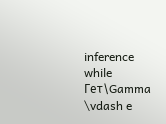inference while Γeτ\Gamma \vdash e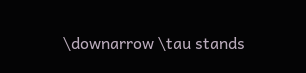\downarrow \tau stands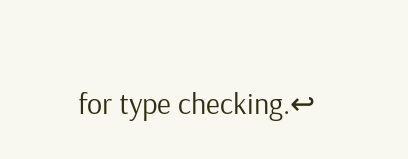for type checking.↩